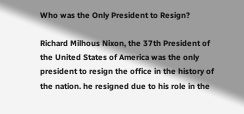Who was the Only President to Resign?

Richard Milhous Nixon, the 37th President of the United States of America was the only president to resign the office in the history of the nation. he resigned due to his role in the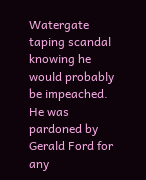Watergate taping scandal knowing he would probably be impeached. He was pardoned by Gerald Ford for any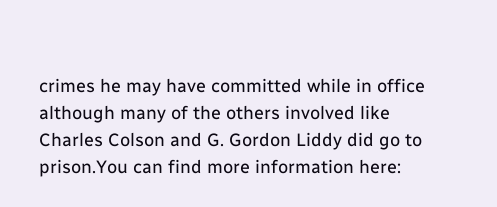crimes he may have committed while in office although many of the others involved like Charles Colson and G. Gordon Liddy did go to prison.You can find more information here: